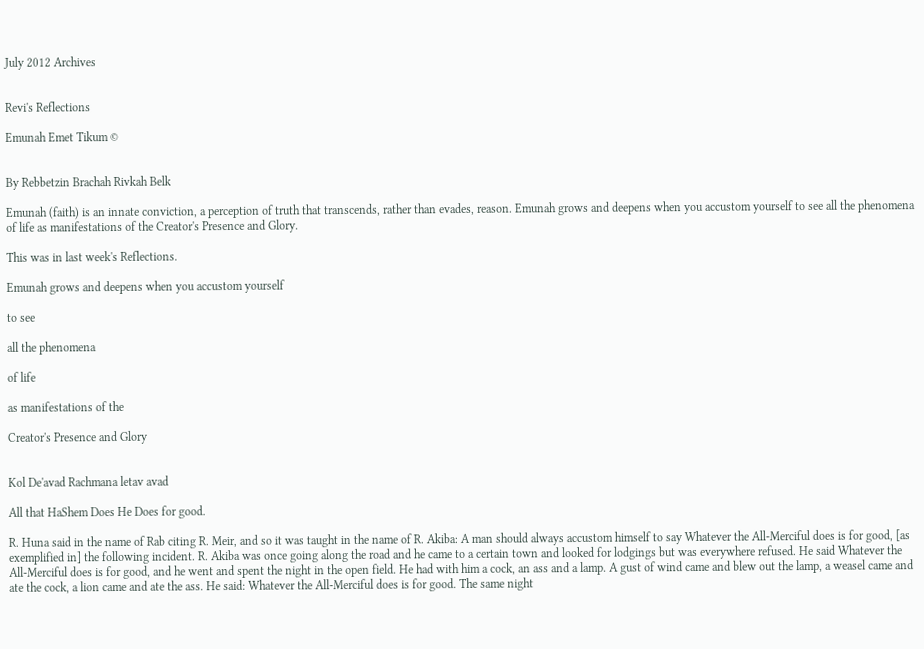July 2012 Archives


Revi's Reflections

Emunah Emet Tikum ©


By Rebbetzin Brachah Rivkah Belk

Emunah (faith) is an innate conviction, a perception of truth that transcends, rather than evades, reason. Emunah grows and deepens when you accustom yourself to see all the phenomena of life as manifestations of the Creator's Presence and Glory.

This was in last week's Reflections.

Emunah grows and deepens when you accustom yourself

to see

all the phenomena

of life

as manifestations of the

Creator's Presence and Glory


Kol De'avad Rachmana letav avad

All that HaShem Does He Does for good.

R. Huna said in the name of Rab citing R. Meir, and so it was taught in the name of R. Akiba: A man should always accustom himself to say Whatever the All-Merciful does is for good, [as exemplified in] the following incident. R. Akiba was once going along the road and he came to a certain town and looked for lodgings but was everywhere refused. He said Whatever the All-Merciful does is for good, and he went and spent the night in the open field. He had with him a cock, an ass and a lamp. A gust of wind came and blew out the lamp, a weasel came and ate the cock, a lion came and ate the ass. He said: Whatever the All-Merciful does is for good. The same night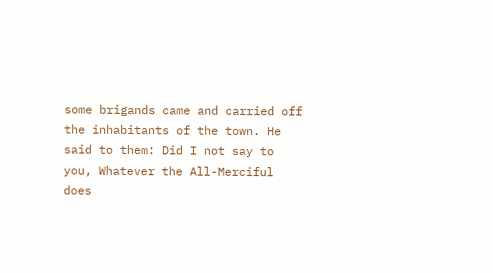some brigands came and carried off the inhabitants of the town. He said to them: Did I not say to you, Whatever the All-Merciful does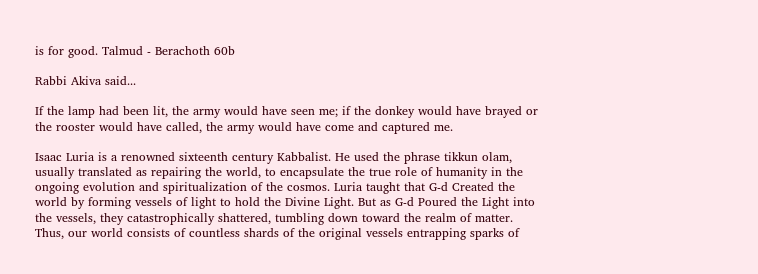is for good. Talmud - Berachoth 60b

Rabbi Akiva said...

If the lamp had been lit, the army would have seen me; if the donkey would have brayed or the rooster would have called, the army would have come and captured me.

Isaac Luria is a renowned sixteenth century Kabbalist. He used the phrase tikkun olam, usually translated as repairing the world, to encapsulate the true role of humanity in the ongoing evolution and spiritualization of the cosmos. Luria taught that G-d Created the world by forming vessels of light to hold the Divine Light. But as G-d Poured the Light into the vessels, they catastrophically shattered, tumbling down toward the realm of matter. Thus, our world consists of countless shards of the original vessels entrapping sparks of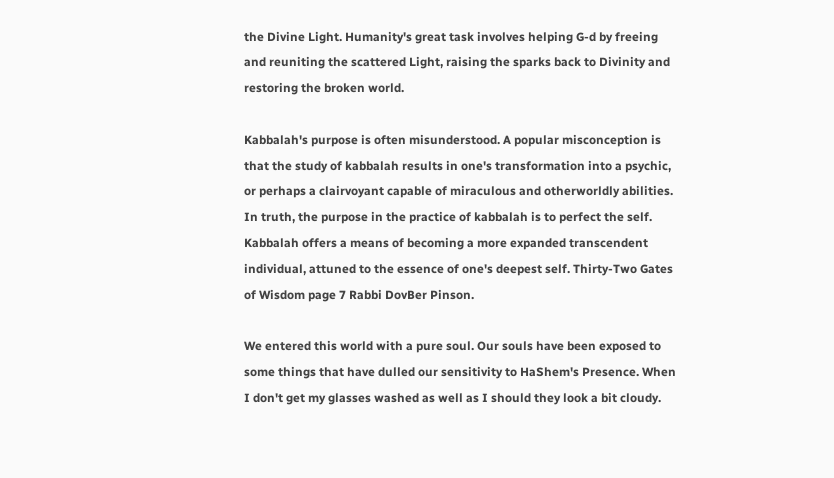the Divine Light. Humanity's great task involves helping G-d by freeing and reuniting the scattered Light, raising the sparks back to Divinity and restoring the broken world.

Kabbalah's purpose is often misunderstood. A popular misconception is that the study of kabbalah results in one's transformation into a psychic, or perhaps a clairvoyant capable of miraculous and otherworldly abilities. In truth, the purpose in the practice of kabbalah is to perfect the self. Kabbalah offers a means of becoming a more expanded transcendent individual, attuned to the essence of one's deepest self. Thirty-Two Gates of Wisdom page 7 Rabbi DovBer Pinson.

We entered this world with a pure soul. Our souls have been exposed to some things that have dulled our sensitivity to HaShem's Presence. When I don't get my glasses washed as well as I should they look a bit cloudy.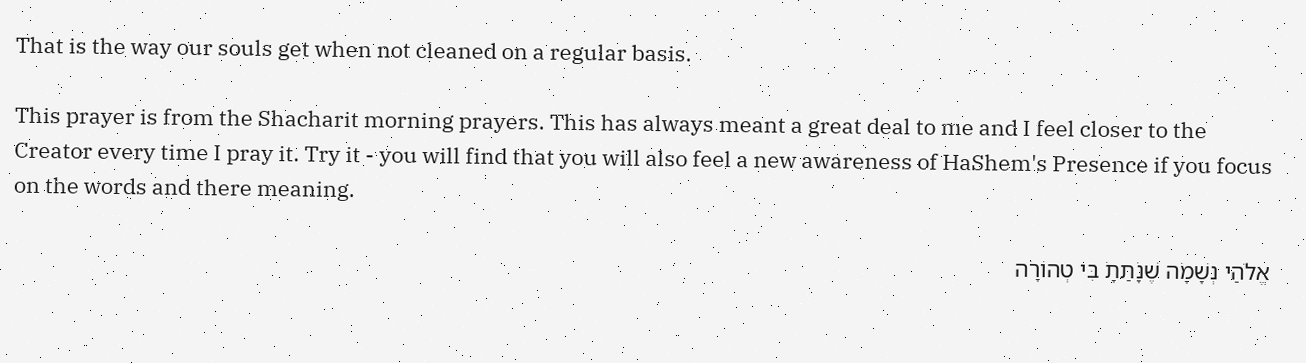That is the way our souls get when not cleaned on a regular basis.

This prayer is from the Shacharit morning prayers. This has always meant a great deal to me and I feel closer to the Creator every time I pray it. Try it - you will find that you will also feel a new awareness of HaShem's Presence if you focus on the words and there meaning.

אֱלֹהַי נְשָׁמָׁה שֶׁנָׁתַתָׁ בִּי טְהוֹרָׁה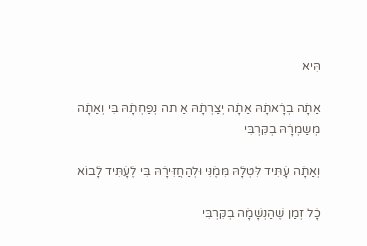הִּיא

אַתָׁה בְרָׁאתָׁהּ אַתָׁה יְצַרְתָׁהּ אַ תה נְפַחְתָׁהּ בִּי וְאַתָׁה מְשַמְרָׁהּ בְקִּרְבִּי

וְאַתָׁה עָׁתִּיד לִּטְלָׁהּ מִּמֶׁנִּי וּלְהַחֲזִּירָׁהּ בִּי לֶׁעָׁתִּיד לָׁבוֹא

כָׁל זְמַן שֶׁהַנְשָׁמָׁה בְקִּרְבִּי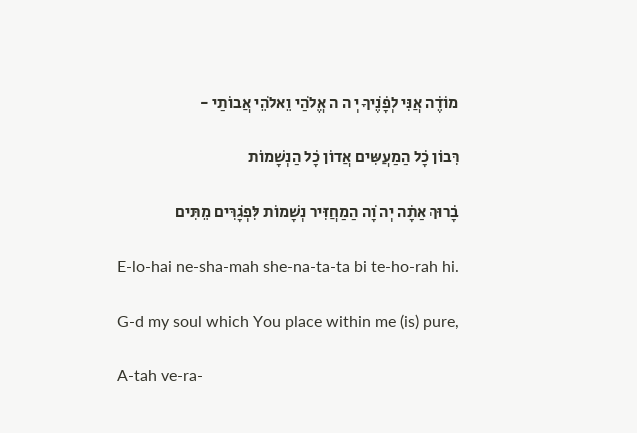מוֹדֶׁה אֲנִּי לְפָׁנֶׁיךָ יְ ה ה אֱלֹהַי וֵאלֹהֵי אֲבוֹתַי -

רִּבוֹן כָׁל הַמַעֲשִּים אֲדוֹן כָׁל הַנְשָׁמוֹת

בָׁרוּךְ אַתָׁה יְה וָׁה הַמַחֲזִּיר נְשָׁמוֹת לִּפְגָׁרִּים מֵתִּים

E-lo-hai ne-sha-mah she-na-ta-ta bi te-ho-rah hi.

G-d my soul which You place within me (is) pure,

A-tah ve-ra-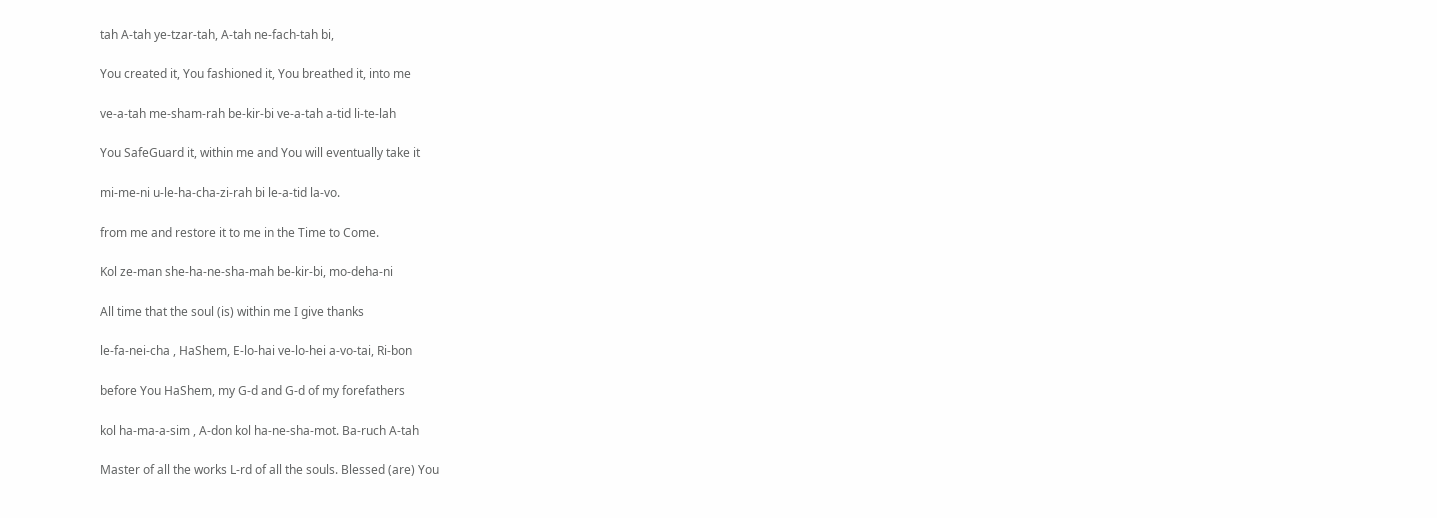tah A-tah ye-tzar-tah, A-tah ne-fach-tah bi,

You created it, You fashioned it, You breathed it, into me

ve-a-tah me-sham-rah be-kir-bi ve-a-tah a-tid li-te-lah

You SafeGuard it, within me and You will eventually take it

mi-me-ni u-le-ha-cha-zi-rah bi le-a-tid la-vo.

from me and restore it to me in the Time to Come.

Kol ze-man she-ha-ne-sha-mah be-kir-bi, mo-deha-ni

All time that the soul (is) within me I give thanks

le-fa-nei-cha , HaShem, E-lo-hai ve-lo-hei a-vo-tai, Ri-bon

before You HaShem, my G-d and G-d of my forefathers

kol ha-ma-a-sim , A-don kol ha-ne-sha-mot. Ba-ruch A-tah

Master of all the works L-rd of all the souls. Blessed (are) You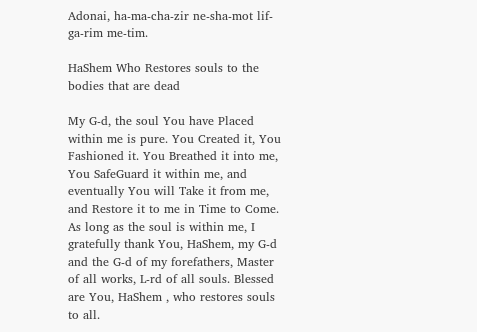Adonai, ha-ma-cha-zir ne-sha-mot lif-ga-rim me-tim.

HaShem Who Restores souls to the bodies that are dead

My G-d, the soul You have Placed within me is pure. You Created it, You Fashioned it. You Breathed it into me, You SafeGuard it within me, and eventually You will Take it from me, and Restore it to me in Time to Come. As long as the soul is within me, I gratefully thank You, HaShem, my G-d and the G-d of my forefathers, Master of all works, L-rd of all souls. Blessed are You, HaShem , who restores souls to all.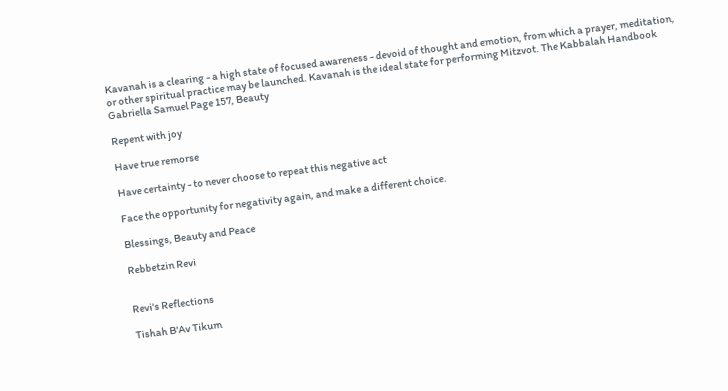Kavanah is a clearing - a high state of focused awareness - devoid of thought and emotion, from which a prayer, meditation, or other spiritual practice may be launched. Kavanah is the ideal state for performing Mitzvot. The Kabbalah Handbook Gabriella Samuel Page 157, Beauty

Repent with joy

Have true remorse

Have certainty - to never choose to repeat this negative act

Face the opportunity for negativity again, and make a different choice.

Blessings, Beauty and Peace

Rebbetzin Revi


Revi's Reflections

Tishah B'Av Tikum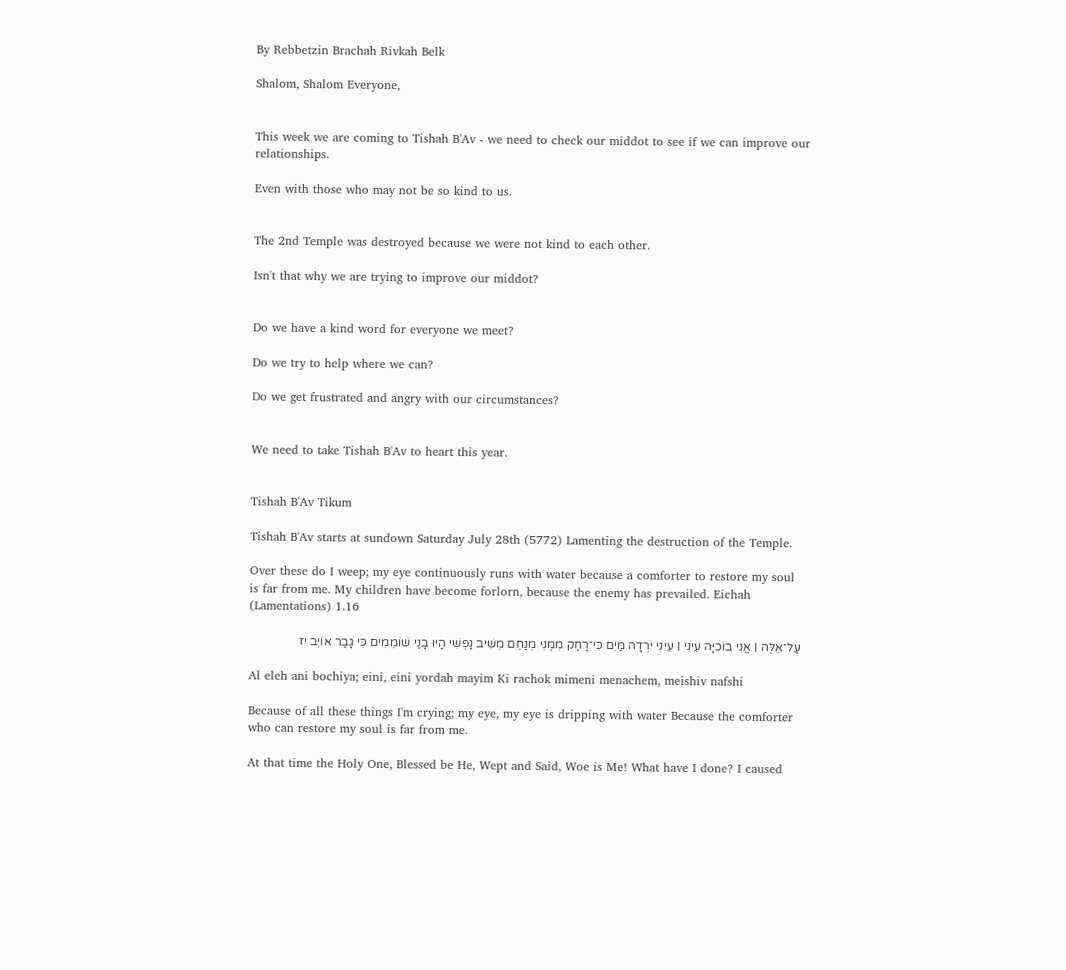By Rebbetzin Brachah Rivkah Belk

Shalom, Shalom Everyone,


This week we are coming to Tishah B'Av - we need to check our middot to see if we can improve our relationships.

Even with those who may not be so kind to us.


The 2nd Temple was destroyed because we were not kind to each other.

Isn't that why we are trying to improve our middot?


Do we have a kind word for everyone we meet?

Do we try to help where we can?

Do we get frustrated and angry with our circumstances?


We need to take Tishah B'Av to heart this year.


Tishah B'Av Tikum

Tishah B'Av starts at sundown Saturday July 28th (5772) Lamenting the destruction of the Temple.

Over these do I weep; my eye continuously runs with water because a comforter to restore my soul is far from me. My children have become forlorn, because the enemy has prevailed. Eichah (Lamentations) 1.16

 עַל־אֵלֶּה ׀ אֲנִי בוֹכִיָּה עֵינִי ׀ עֵינִי יֹרְדָה מַּיִם כִּי־רָחַק מִמֶּנִּי מְנַחֵם מֵשִׁיב נַפְשִׁי הָיוּ בָנַי שׁוֹמֵמִים כִּי גָבַר אוֹיֵב יז

Al eleh ani bochiya; eini, eini yordah mayim Ki rachok mimeni menachem, meishiv nafshi

Because of all these things I'm crying; my eye, my eye is dripping with water Because the comforter who can restore my soul is far from me.

At that time the Holy One, Blessed be He, Wept and Said, Woe is Me! What have I done? I caused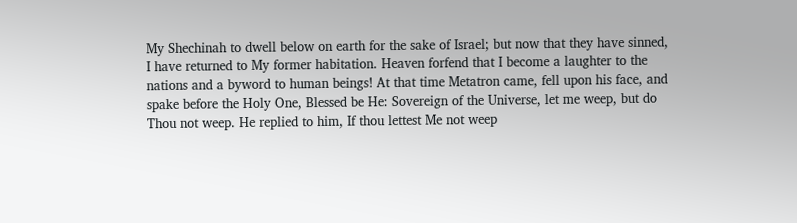My Shechinah to dwell below on earth for the sake of Israel; but now that they have sinned, I have returned to My former habitation. Heaven forfend that I become a laughter to the nations and a byword to human beings! At that time Metatron came, fell upon his face, and spake before the Holy One, Blessed be He: Sovereign of the Universe, let me weep, but do Thou not weep. He replied to him, If thou lettest Me not weep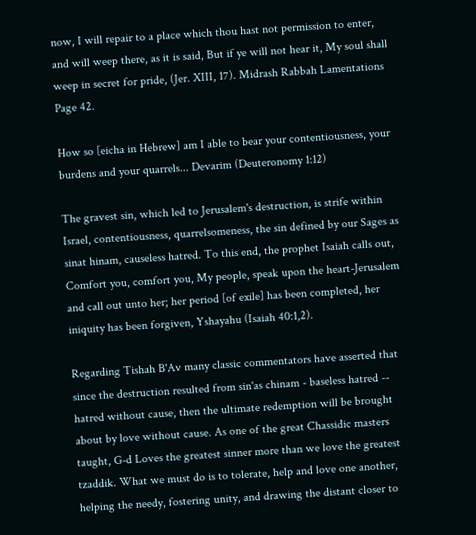now, I will repair to a place which thou hast not permission to enter, and will weep there, as it is said, But if ye will not hear it, My soul shall weep in secret for pride, (Jer. XIII, 17). Midrash Rabbah Lamentations Page 42.

How so [eicha in Hebrew] am I able to bear your contentiousness, your burdens and your quarrels... Devarim (Deuteronomy 1:12)

The gravest sin, which led to Jerusalem's destruction, is strife within Israel, contentiousness, quarrelsomeness, the sin defined by our Sages as sinat hinam, causeless hatred. To this end, the prophet Isaiah calls out, Comfort you, comfort you, My people, speak upon the heart-Jerusalem and call out unto her; her period [of exile] has been completed, her iniquity has been forgiven, Yshayahu (Isaiah 40:1,2).

Regarding Tishah B'Av many classic commentators have asserted that since the destruction resulted from sin'as chinam - baseless hatred -- hatred without cause, then the ultimate redemption will be brought about by love without cause. As one of the great Chassidic masters taught, G-d Loves the greatest sinner more than we love the greatest tzaddik. What we must do is to tolerate, help and love one another, helping the needy, fostering unity, and drawing the distant closer to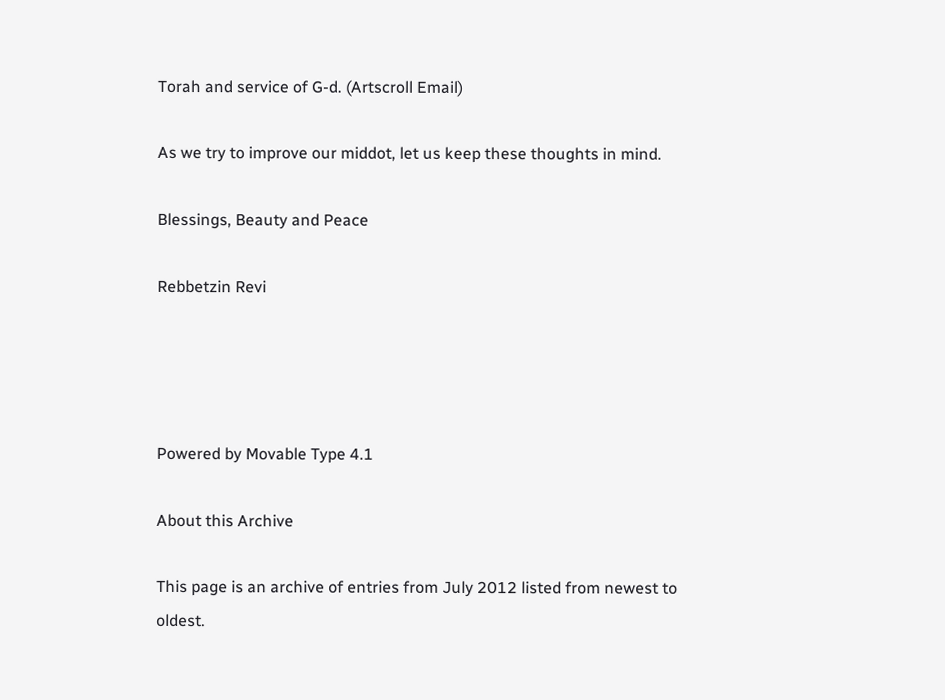Torah and service of G-d. (Artscroll Email)

As we try to improve our middot, let us keep these thoughts in mind.

Blessings, Beauty and Peace

Rebbetzin Revi




Powered by Movable Type 4.1

About this Archive

This page is an archive of entries from July 2012 listed from newest to oldest.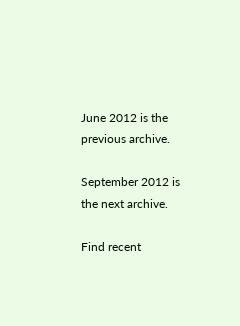June 2012 is the previous archive.

September 2012 is the next archive.

Find recent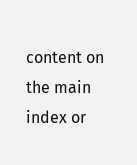content on the main index or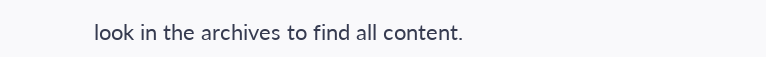look in the archives to find all content.